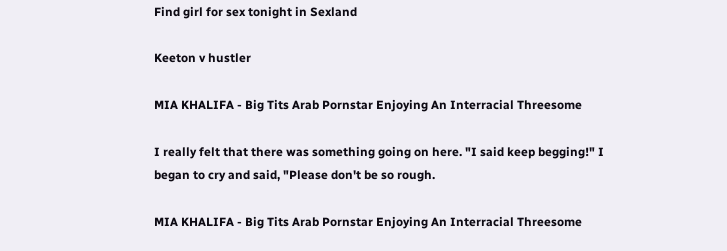Find girl for sex tonight in Sexland

Keeton v hustler

MIA KHALIFA - Big Tits Arab Pornstar Enjoying An Interracial Threesome

I really felt that there was something going on here. "I said keep begging!" I began to cry and said, "Please don't be so rough.

MIA KHALIFA - Big Tits Arab Pornstar Enjoying An Interracial Threesome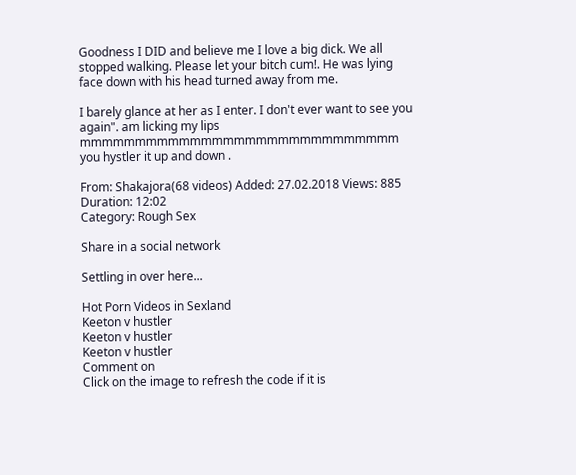Goodness I DID and believe me I love a big dick. We all stopped walking. Please let your bitch cum!. He was lying face down with his head turned away from me.

I barely glance at her as I enter. I don't ever want to see you again". am licking my lips mmmmmmmmmmmmmmmmmmmmmmmmmmmmm you hystler it up and down .

From: Shakajora(68 videos) Added: 27.02.2018 Views: 885 Duration: 12:02
Category: Rough Sex

Share in a social network

Settling in over here...

Hot Porn Videos in Sexland
Keeton v hustler
Keeton v hustler
Keeton v hustler
Comment on
Click on the image to refresh the code if it is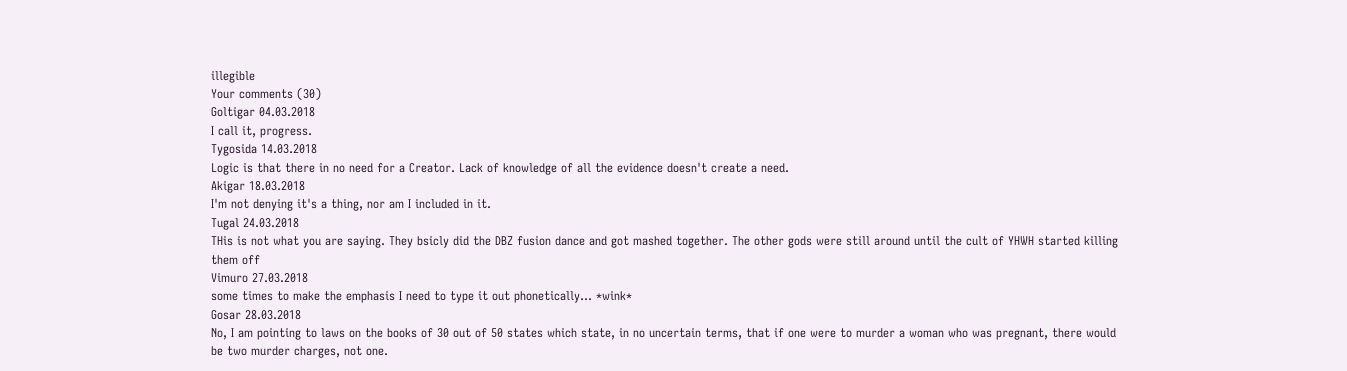illegible
Your comments (30)
Goltigar 04.03.2018
I call it, progress.
Tygosida 14.03.2018
Logic is that there in no need for a Creator. Lack of knowledge of all the evidence doesn't create a need.
Akigar 18.03.2018
I'm not denying it's a thing, nor am I included in it.
Tugal 24.03.2018
THis is not what you are saying. They bsicly did the DBZ fusion dance and got mashed together. The other gods were still around until the cult of YHWH started killing them off
Vimuro 27.03.2018
some times to make the emphasis I need to type it out phonetically... *wink*
Gosar 28.03.2018
No, I am pointing to laws on the books of 30 out of 50 states which state, in no uncertain terms, that if one were to murder a woman who was pregnant, there would be two murder charges, not one.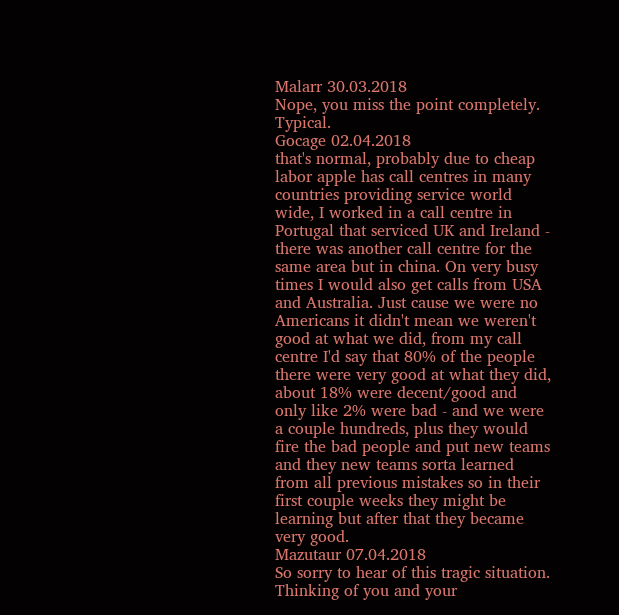Malarr 30.03.2018
Nope, you miss the point completely. Typical.
Gocage 02.04.2018
that's normal, probably due to cheap labor apple has call centres in many countries providing service world wide, I worked in a call centre in Portugal that serviced UK and Ireland - there was another call centre for the same area but in china. On very busy times I would also get calls from USA and Australia. Just cause we were no Americans it didn't mean we weren't good at what we did, from my call centre I'd say that 80% of the people there were very good at what they did, about 18% were decent/good and only like 2% were bad - and we were a couple hundreds, plus they would fire the bad people and put new teams and they new teams sorta learned from all previous mistakes so in their first couple weeks they might be learning but after that they became very good.
Mazutaur 07.04.2018
So sorry to hear of this tragic situation. Thinking of you and your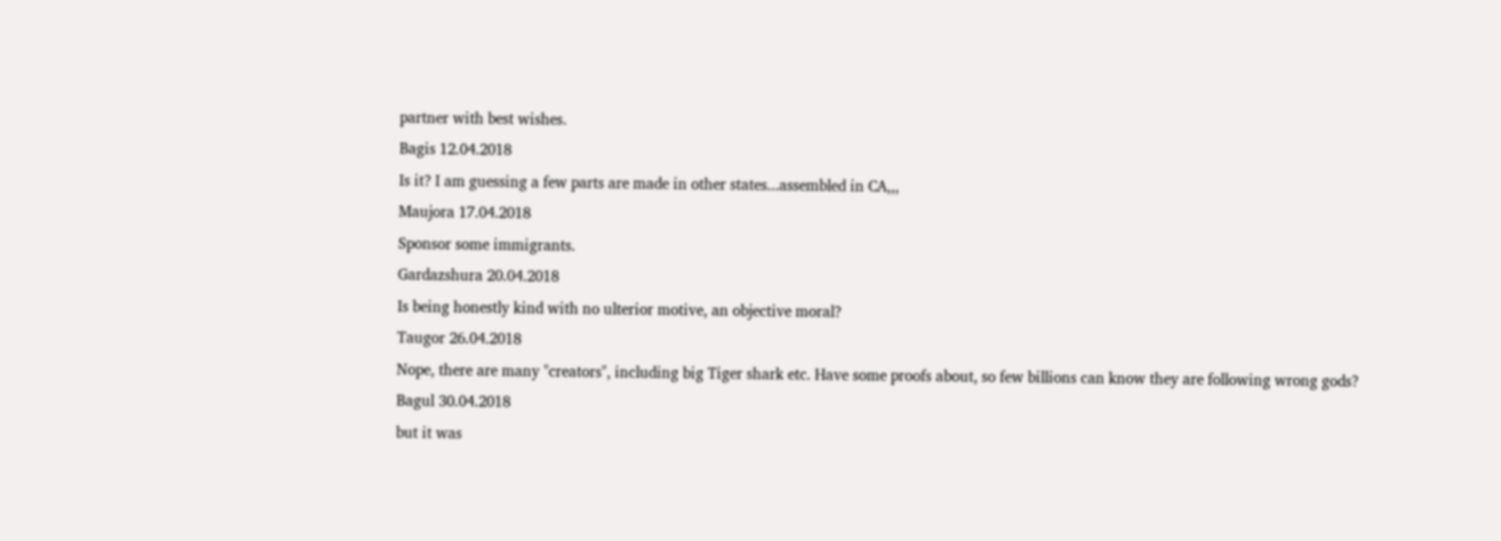partner with best wishes.
Bagis 12.04.2018
Is it? I am guessing a few parts are made in other states...assembled in CA,,,
Maujora 17.04.2018
Sponsor some immigrants.
Gardazshura 20.04.2018
Is being honestly kind with no ulterior motive, an objective moral?
Taugor 26.04.2018
Nope, there are many "creators", including big Tiger shark etc. Have some proofs about, so few billions can know they are following wrong gods?
Bagul 30.04.2018
but it was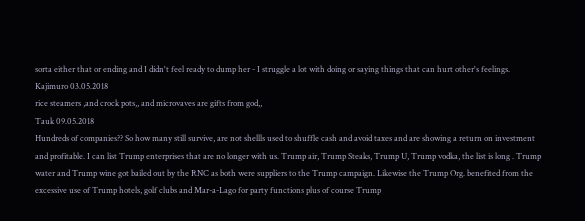sorta either that or ending and I didn't feel ready to dump her - I struggle a lot with doing or saying things that can hurt other's feelings.
Kajimuro 03.05.2018
rice steamers ,and crock pots,, and microvaves are gifts from god,,
Tauk 09.05.2018
Hundreds of companies?? So how many still survive, are not shellls used to shuffle cash and avoid taxes and are showing a return on investment and profitable. I can list Trump enterprises that are no longer with us. Trump air, Trump Steaks, Trump U, Trump vodka, the list is long . Trump water and Trump wine got bailed out by the RNC as both were suppliers to the Trump campaign. Likewise the Trump Org. benefited from the excessive use of Trump hotels, golf clubs and Mar-a-Lago for party functions plus of course Trump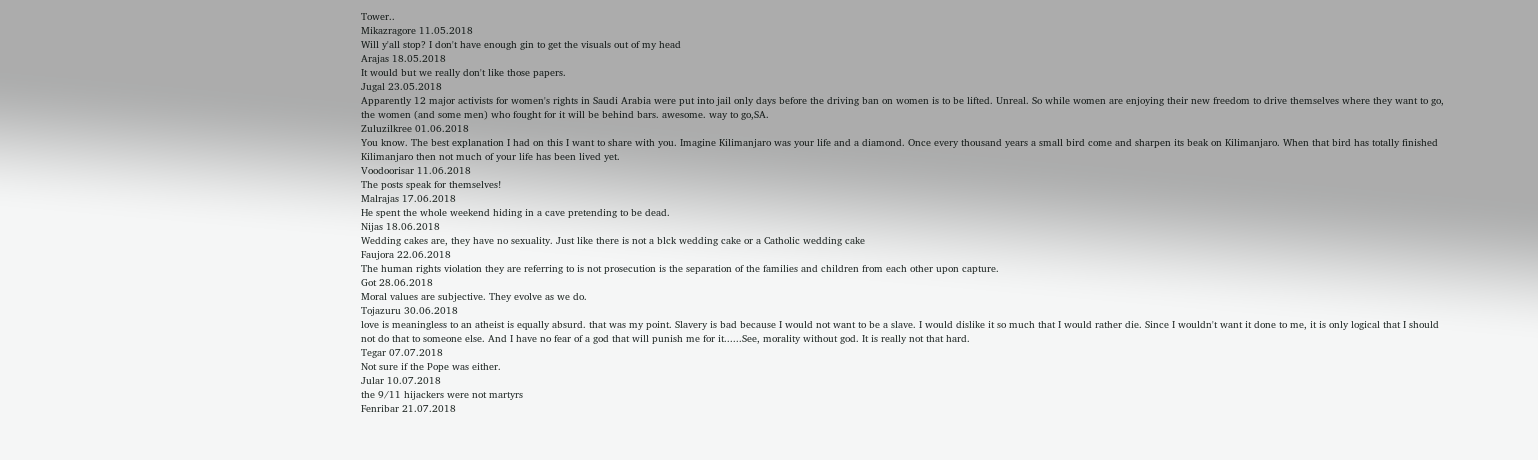Tower..
Mikazragore 11.05.2018
Will y'all stop? I don't have enough gin to get the visuals out of my head
Arajas 18.05.2018
It would but we really don't like those papers.
Jugal 23.05.2018
Apparently 12 major activists for women's rights in Saudi Arabia were put into jail only days before the driving ban on women is to be lifted. Unreal. So while women are enjoying their new freedom to drive themselves where they want to go, the women (and some men) who fought for it will be behind bars. awesome. way to go,SA.
Zuluzilkree 01.06.2018
You know. The best explanation I had on this I want to share with you. Imagine Kilimanjaro was your life and a diamond. Once every thousand years a small bird come and sharpen its beak on Kilimanjaro. When that bird has totally finished Kilimanjaro then not much of your life has been lived yet.
Voodoorisar 11.06.2018
The posts speak for themselves!
Malrajas 17.06.2018
He spent the whole weekend hiding in a cave pretending to be dead.
Nijas 18.06.2018
Wedding cakes are, they have no sexuality. Just like there is not a blck wedding cake or a Catholic wedding cake
Faujora 22.06.2018
The human rights violation they are referring to is not prosecution is the separation of the families and children from each other upon capture.
Got 28.06.2018
Moral values are subjective. They evolve as we do.
Tojazuru 30.06.2018
love is meaningless to an atheist is equally absurd. that was my point. Slavery is bad because I would not want to be a slave. I would dislike it so much that I would rather die. Since I wouldn't want it done to me, it is only logical that I should not do that to someone else. And I have no fear of a god that will punish me for it......See, morality without god. It is really not that hard.
Tegar 07.07.2018
Not sure if the Pope was either.
Jular 10.07.2018
the 9/11 hijackers were not martyrs
Fenribar 21.07.2018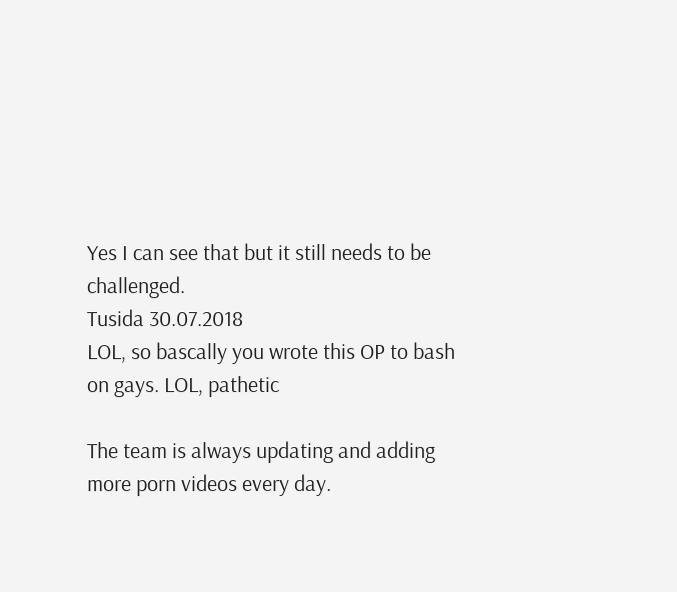Yes I can see that but it still needs to be challenged.
Tusida 30.07.2018
LOL, so bascally you wrote this OP to bash on gays. LOL, pathetic

The team is always updating and adding more porn videos every day.